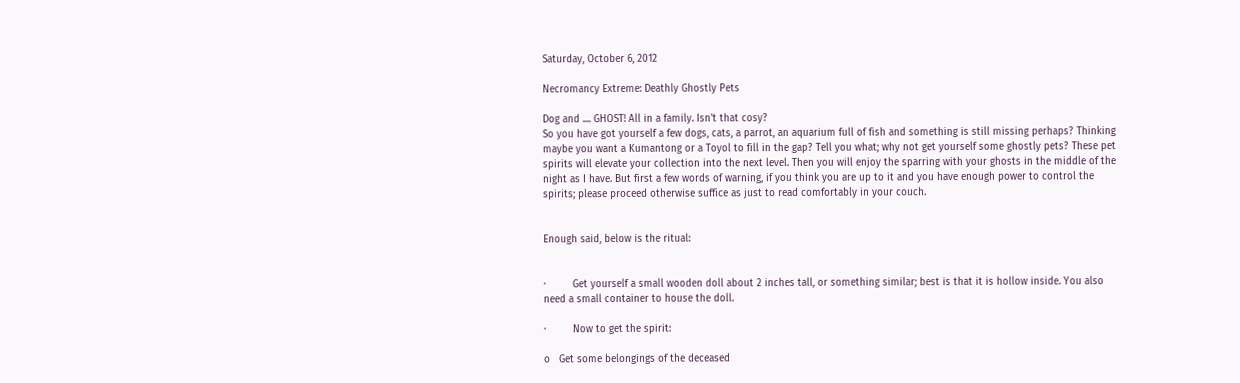Saturday, October 6, 2012

Necromancy Extreme: Deathly Ghostly Pets

Dog and .... GHOST! All in a family. Isn't that cosy?
So you have got yourself a few dogs, cats, a parrot, an aquarium full of fish and something is still missing perhaps? Thinking maybe you want a Kumantong or a Toyol to fill in the gap? Tell you what; why not get yourself some ghostly pets? These pet spirits will elevate your collection into the next level. Then you will enjoy the sparring with your ghosts in the middle of the night as I have. But first a few words of warning, if you think you are up to it and you have enough power to control the spirits; please proceed otherwise suffice as just to read comfortably in your couch.


Enough said, below is the ritual:


·         Get yourself a small wooden doll about 2 inches tall, or something similar; best is that it is hollow inside. You also need a small container to house the doll.

·         Now to get the spirit:

o   Get some belongings of the deceased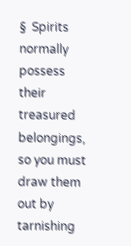§  Spirits normally possess their treasured belongings, so you must draw them out by tarnishing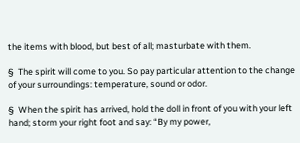the items with blood, but best of all; masturbate with them.

§  The spirit will come to you. So pay particular attention to the change of your surroundings: temperature, sound or odor.

§  When the spirit has arrived, hold the doll in front of you with your left hand; storm your right foot and say: “By my power,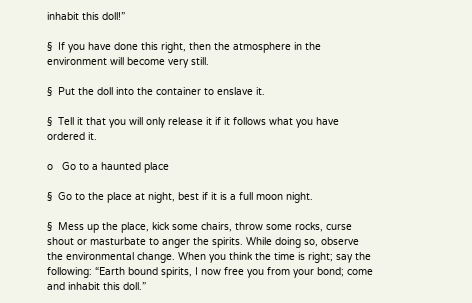inhabit this doll!”

§  If you have done this right, then the atmosphere in the environment will become very still.

§  Put the doll into the container to enslave it.

§  Tell it that you will only release it if it follows what you have ordered it.

o   Go to a haunted place

§  Go to the place at night, best if it is a full moon night.

§  Mess up the place, kick some chairs, throw some rocks, curse shout or masturbate to anger the spirits. While doing so, observe the environmental change. When you think the time is right; say the following: “Earth bound spirits, I now free you from your bond; come and inhabit this doll.”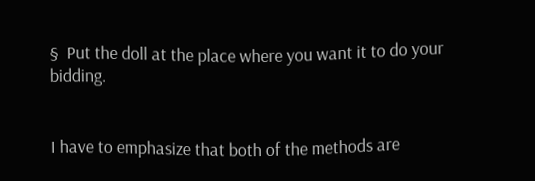§  Put the doll at the place where you want it to do your bidding.


I have to emphasize that both of the methods are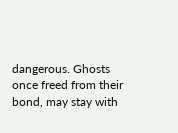dangerous. Ghosts once freed from their bond, may stay with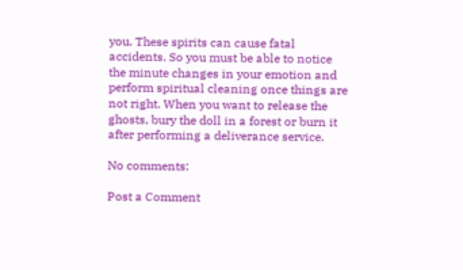you. These spirits can cause fatal accidents. So you must be able to notice the minute changes in your emotion and perform spiritual cleaning once things are not right. When you want to release the ghosts, bury the doll in a forest or burn it after performing a deliverance service.

No comments:

Post a Comment